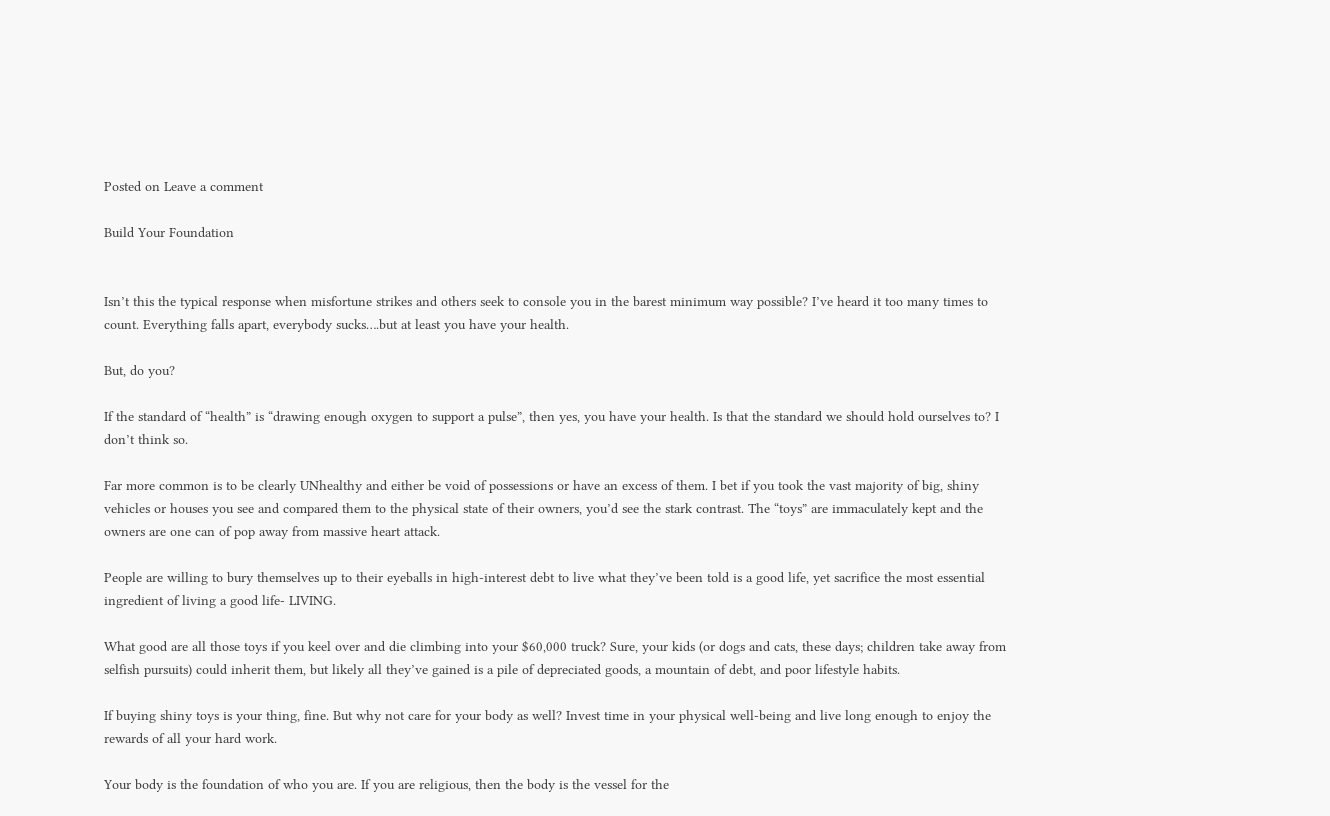Posted on Leave a comment

Build Your Foundation


Isn’t this the typical response when misfortune strikes and others seek to console you in the barest minimum way possible? I’ve heard it too many times to count. Everything falls apart, everybody sucks….but at least you have your health.

But, do you?

If the standard of “health” is “drawing enough oxygen to support a pulse”, then yes, you have your health. Is that the standard we should hold ourselves to? I don’t think so.

Far more common is to be clearly UNhealthy and either be void of possessions or have an excess of them. I bet if you took the vast majority of big, shiny vehicles or houses you see and compared them to the physical state of their owners, you’d see the stark contrast. The “toys” are immaculately kept and the owners are one can of pop away from massive heart attack.

People are willing to bury themselves up to their eyeballs in high-interest debt to live what they’ve been told is a good life, yet sacrifice the most essential ingredient of living a good life- LIVING.

What good are all those toys if you keel over and die climbing into your $60,000 truck? Sure, your kids (or dogs and cats, these days; children take away from selfish pursuits) could inherit them, but likely all they’ve gained is a pile of depreciated goods, a mountain of debt, and poor lifestyle habits.

If buying shiny toys is your thing, fine. But why not care for your body as well? Invest time in your physical well-being and live long enough to enjoy the rewards of all your hard work.

Your body is the foundation of who you are. If you are religious, then the body is the vessel for the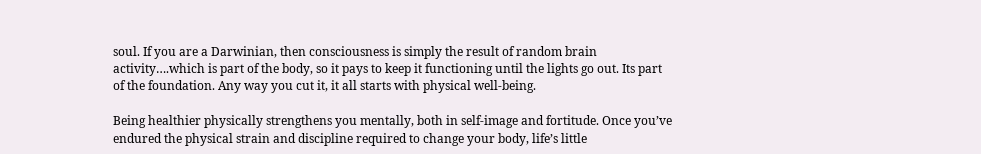soul. If you are a Darwinian, then consciousness is simply the result of random brain activity….which is part of the body, so it pays to keep it functioning until the lights go out. Its part of the foundation. Any way you cut it, it all starts with physical well-being.

Being healthier physically strengthens you mentally, both in self-image and fortitude. Once you’ve endured the physical strain and discipline required to change your body, life’s little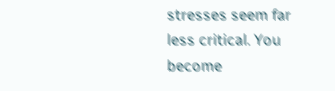stresses seem far less critical. You become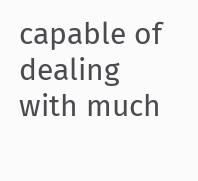capable of dealing with much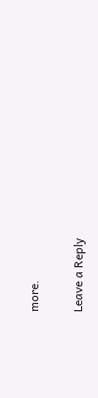more.

Leave a Reply